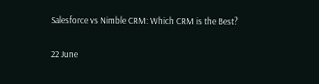Salesforce vs Nimble CRM: Which CRM is the Best?

22 June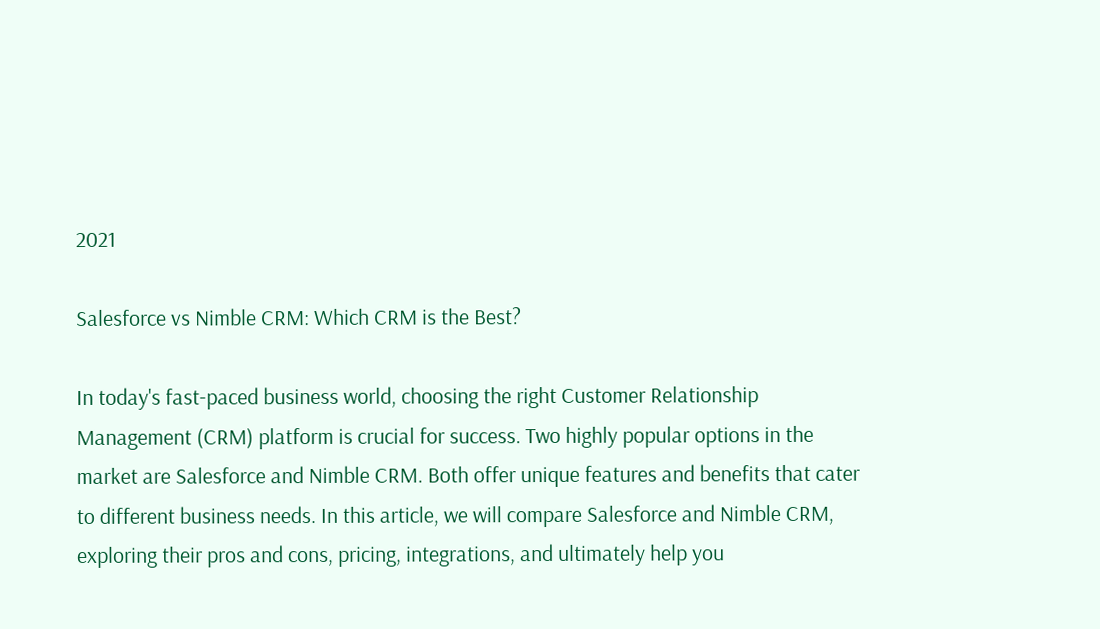2021

Salesforce vs Nimble CRM: Which CRM is the Best?

In today's fast-paced business world, choosing the right Customer Relationship Management (CRM) platform is crucial for success. Two highly popular options in the market are Salesforce and Nimble CRM. Both offer unique features and benefits that cater to different business needs. In this article, we will compare Salesforce and Nimble CRM, exploring their pros and cons, pricing, integrations, and ultimately help you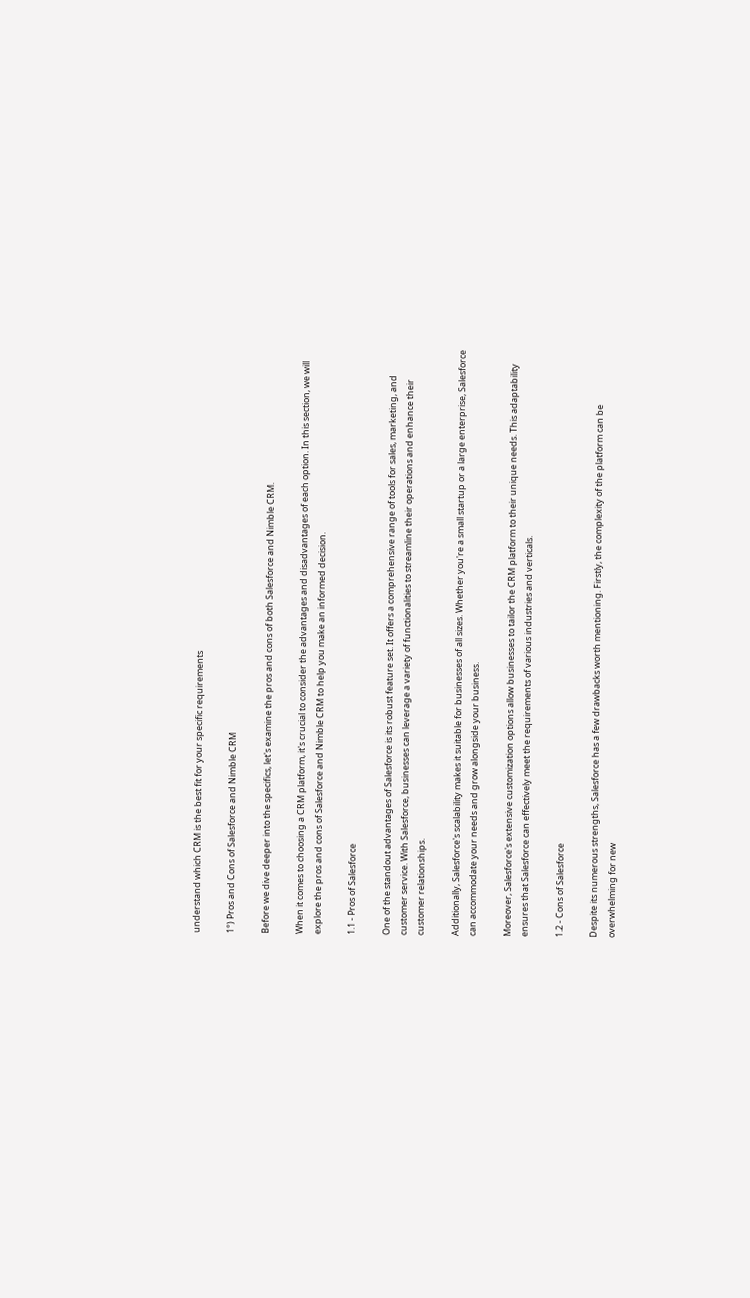understand which CRM is the best fit for your specific requirements

1°) Pros and Cons of Salesforce and Nimble CRM

Before we dive deeper into the specifics, let's examine the pros and cons of both Salesforce and Nimble CRM.

When it comes to choosing a CRM platform, it's crucial to consider the advantages and disadvantages of each option. In this section, we will explore the pros and cons of Salesforce and Nimble CRM to help you make an informed decision.

1.1 - Pros of Salesforce

One of the standout advantages of Salesforce is its robust feature set. It offers a comprehensive range of tools for sales, marketing, and customer service. With Salesforce, businesses can leverage a variety of functionalities to streamline their operations and enhance their customer relationships.

Additionally, Salesforce's scalability makes it suitable for businesses of all sizes. Whether you're a small startup or a large enterprise, Salesforce can accommodate your needs and grow alongside your business.

Moreover, Salesforce's extensive customization options allow businesses to tailor the CRM platform to their unique needs. This adaptability ensures that Salesforce can effectively meet the requirements of various industries and verticals.

1.2 - Cons of Salesforce

Despite its numerous strengths, Salesforce has a few drawbacks worth mentioning. Firstly, the complexity of the platform can be overwhelming for new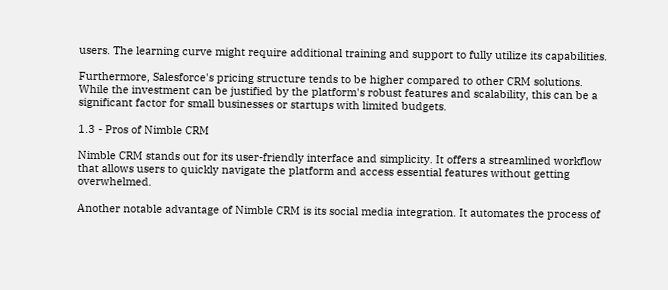users. The learning curve might require additional training and support to fully utilize its capabilities.

Furthermore, Salesforce's pricing structure tends to be higher compared to other CRM solutions. While the investment can be justified by the platform's robust features and scalability, this can be a significant factor for small businesses or startups with limited budgets.

1.3 - Pros of Nimble CRM

Nimble CRM stands out for its user-friendly interface and simplicity. It offers a streamlined workflow that allows users to quickly navigate the platform and access essential features without getting overwhelmed.

Another notable advantage of Nimble CRM is its social media integration. It automates the process of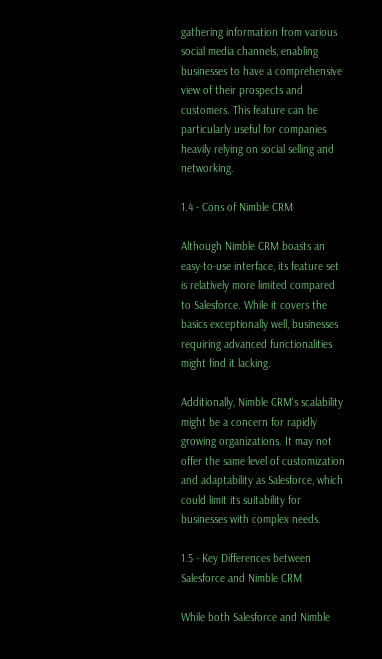gathering information from various social media channels, enabling businesses to have a comprehensive view of their prospects and customers. This feature can be particularly useful for companies heavily relying on social selling and networking.

1.4 - Cons of Nimble CRM

Although Nimble CRM boasts an easy-to-use interface, its feature set is relatively more limited compared to Salesforce. While it covers the basics exceptionally well, businesses requiring advanced functionalities might find it lacking.

Additionally, Nimble CRM's scalability might be a concern for rapidly growing organizations. It may not offer the same level of customization and adaptability as Salesforce, which could limit its suitability for businesses with complex needs.

1.5 - Key Differences between Salesforce and Nimble CRM

While both Salesforce and Nimble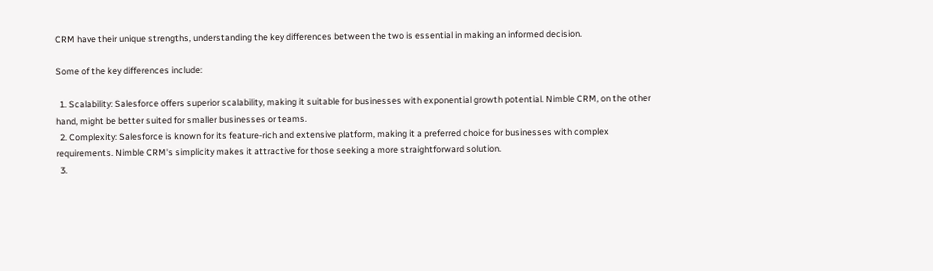CRM have their unique strengths, understanding the key differences between the two is essential in making an informed decision.

Some of the key differences include:

  1. Scalability: Salesforce offers superior scalability, making it suitable for businesses with exponential growth potential. Nimble CRM, on the other hand, might be better suited for smaller businesses or teams.
  2. Complexity: Salesforce is known for its feature-rich and extensive platform, making it a preferred choice for businesses with complex requirements. Nimble CRM's simplicity makes it attractive for those seeking a more straightforward solution.
  3.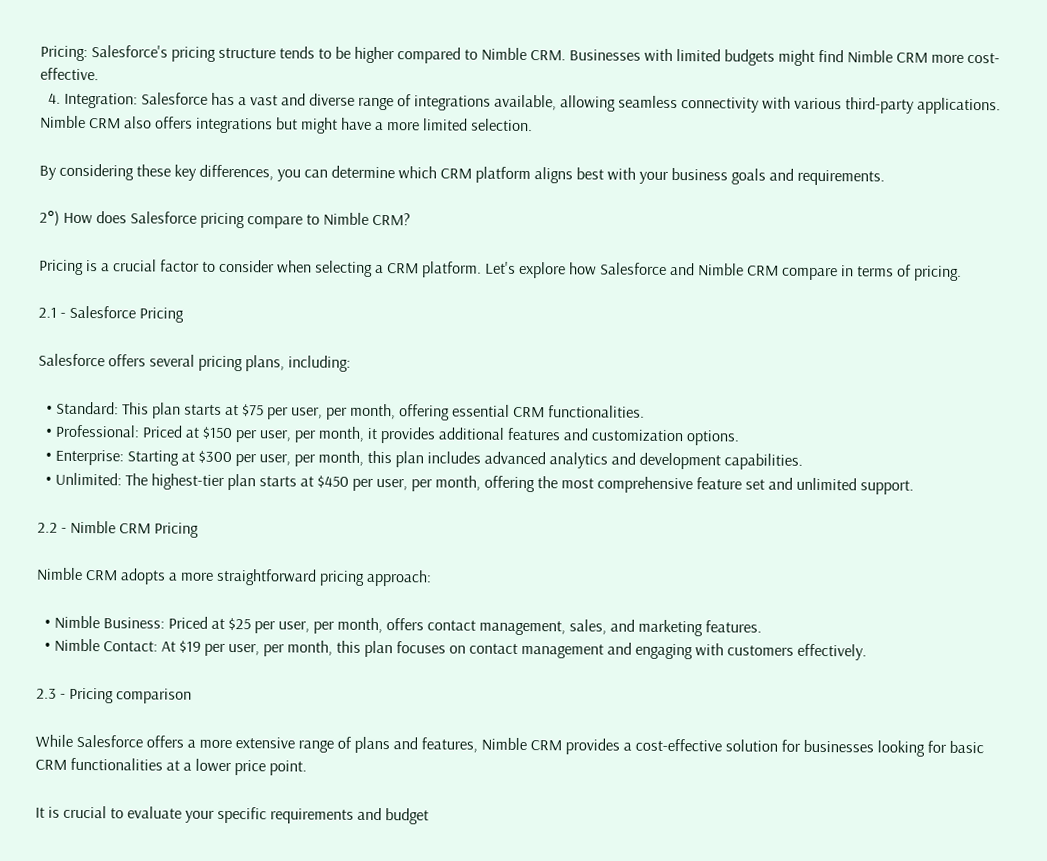Pricing: Salesforce's pricing structure tends to be higher compared to Nimble CRM. Businesses with limited budgets might find Nimble CRM more cost-effective.
  4. Integration: Salesforce has a vast and diverse range of integrations available, allowing seamless connectivity with various third-party applications. Nimble CRM also offers integrations but might have a more limited selection.

By considering these key differences, you can determine which CRM platform aligns best with your business goals and requirements.

2°) How does Salesforce pricing compare to Nimble CRM?

Pricing is a crucial factor to consider when selecting a CRM platform. Let's explore how Salesforce and Nimble CRM compare in terms of pricing.

2.1 - Salesforce Pricing

Salesforce offers several pricing plans, including:

  • Standard: This plan starts at $75 per user, per month, offering essential CRM functionalities.
  • Professional: Priced at $150 per user, per month, it provides additional features and customization options.
  • Enterprise: Starting at $300 per user, per month, this plan includes advanced analytics and development capabilities.
  • Unlimited: The highest-tier plan starts at $450 per user, per month, offering the most comprehensive feature set and unlimited support.

2.2 - Nimble CRM Pricing

Nimble CRM adopts a more straightforward pricing approach:

  • Nimble Business: Priced at $25 per user, per month, offers contact management, sales, and marketing features.
  • Nimble Contact: At $19 per user, per month, this plan focuses on contact management and engaging with customers effectively.

2.3 - Pricing comparison

While Salesforce offers a more extensive range of plans and features, Nimble CRM provides a cost-effective solution for businesses looking for basic CRM functionalities at a lower price point.

It is crucial to evaluate your specific requirements and budget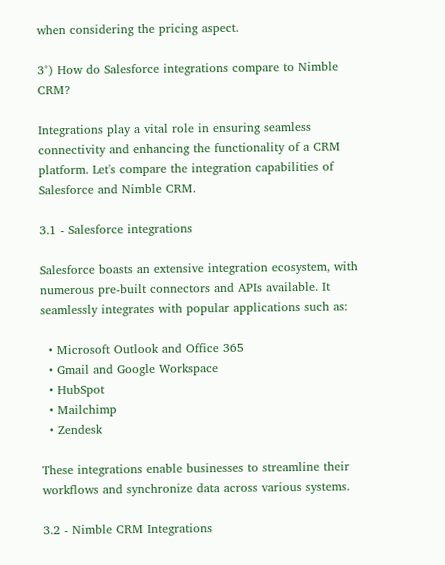when considering the pricing aspect.

3°) How do Salesforce integrations compare to Nimble CRM?

Integrations play a vital role in ensuring seamless connectivity and enhancing the functionality of a CRM platform. Let's compare the integration capabilities of Salesforce and Nimble CRM.

3.1 - Salesforce integrations

Salesforce boasts an extensive integration ecosystem, with numerous pre-built connectors and APIs available. It seamlessly integrates with popular applications such as:

  • Microsoft Outlook and Office 365
  • Gmail and Google Workspace
  • HubSpot
  • Mailchimp
  • Zendesk

These integrations enable businesses to streamline their workflows and synchronize data across various systems.

3.2 - Nimble CRM Integrations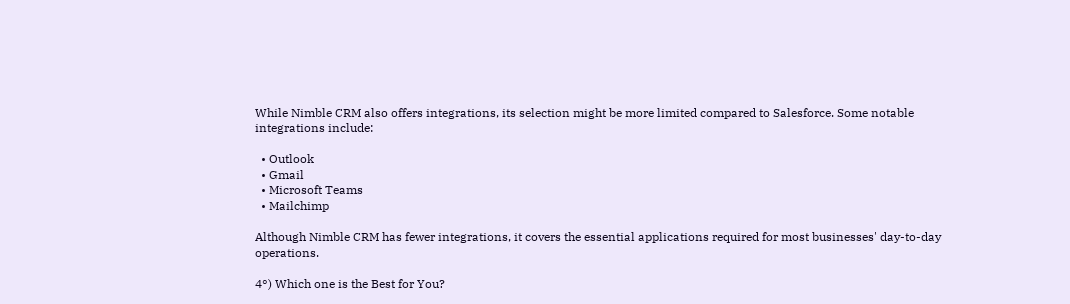While Nimble CRM also offers integrations, its selection might be more limited compared to Salesforce. Some notable integrations include:

  • Outlook
  • Gmail
  • Microsoft Teams
  • Mailchimp

Although Nimble CRM has fewer integrations, it covers the essential applications required for most businesses' day-to-day operations.

4°) Which one is the Best for You?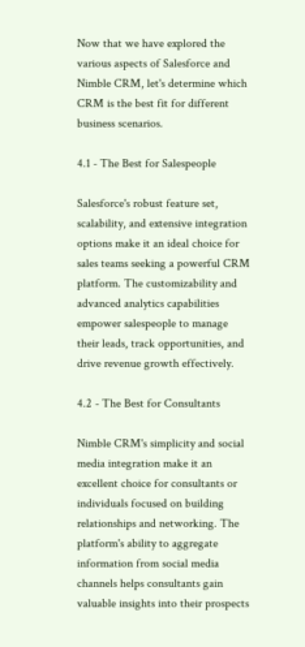Now that we have explored the various aspects of Salesforce and Nimble CRM, let's determine which CRM is the best fit for different business scenarios.

4.1 - The Best for Salespeople

Salesforce's robust feature set, scalability, and extensive integration options make it an ideal choice for sales teams seeking a powerful CRM platform. The customizability and advanced analytics capabilities empower salespeople to manage their leads, track opportunities, and drive revenue growth effectively.

4.2 - The Best for Consultants

Nimble CRM's simplicity and social media integration make it an excellent choice for consultants or individuals focused on building relationships and networking. The platform's ability to aggregate information from social media channels helps consultants gain valuable insights into their prospects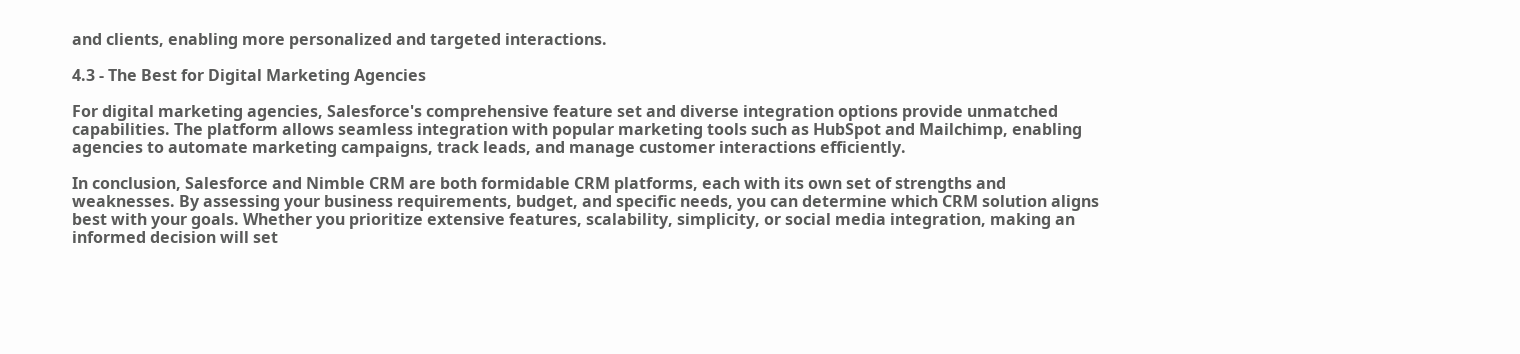and clients, enabling more personalized and targeted interactions.

4.3 - The Best for Digital Marketing Agencies

For digital marketing agencies, Salesforce's comprehensive feature set and diverse integration options provide unmatched capabilities. The platform allows seamless integration with popular marketing tools such as HubSpot and Mailchimp, enabling agencies to automate marketing campaigns, track leads, and manage customer interactions efficiently.

In conclusion, Salesforce and Nimble CRM are both formidable CRM platforms, each with its own set of strengths and weaknesses. By assessing your business requirements, budget, and specific needs, you can determine which CRM solution aligns best with your goals. Whether you prioritize extensive features, scalability, simplicity, or social media integration, making an informed decision will set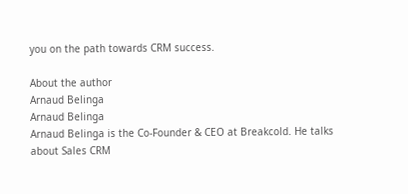you on the path towards CRM success.

About the author
Arnaud Belinga
Arnaud Belinga
Arnaud Belinga is the Co-Founder & CEO at Breakcold. He talks about Sales CRM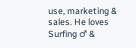use, marketing & sales. He loves Surfing ♂ &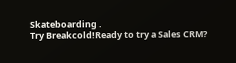Skateboarding .
Try Breakcold!Ready to try a Sales CRM?